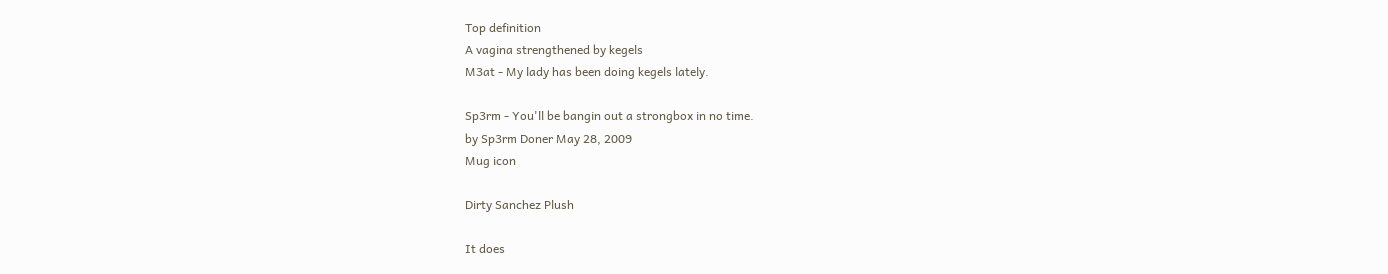Top definition
A vagina strengthened by kegels
M3at - My lady has been doing kegels lately.

Sp3rm - You'll be bangin out a strongbox in no time.
by Sp3rm Doner May 28, 2009
Mug icon

Dirty Sanchez Plush

It does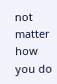not matter how you do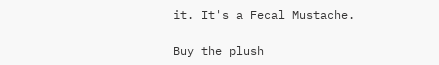it. It's a Fecal Mustache.

Buy the plush